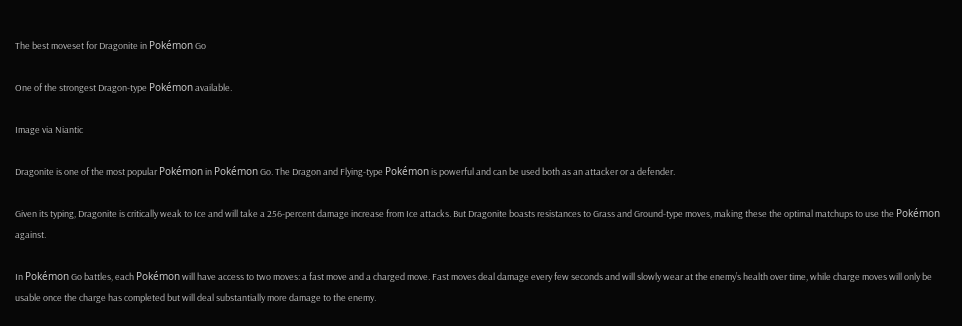The best moveset for Dragonite in Pokémon Go

One of the strongest Dragon-type Pokémon available.

Image via Niantic

Dragonite is one of the most popular Pokémon in Pokémon Go. The Dragon and Flying-type Pokémon is powerful and can be used both as an attacker or a defender.

Given its typing, Dragonite is critically weak to Ice and will take a 256-percent damage increase from Ice attacks. But Dragonite boasts resistances to Grass and Ground-type moves, making these the optimal matchups to use the Pokémon against.

In Pokémon Go battles, each Pokémon will have access to two moves: a fast move and a charged move. Fast moves deal damage every few seconds and will slowly wear at the enemy’s health over time, while charge moves will only be usable once the charge has completed but will deal substantially more damage to the enemy.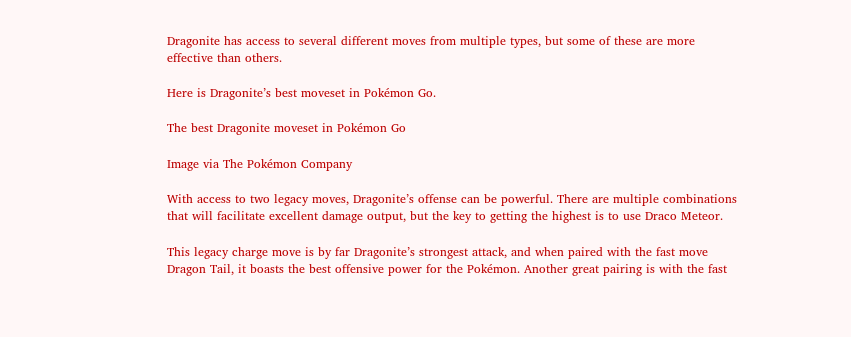Dragonite has access to several different moves from multiple types, but some of these are more effective than others.

Here is Dragonite’s best moveset in Pokémon Go.

The best Dragonite moveset in Pokémon Go

Image via The Pokémon Company

With access to two legacy moves, Dragonite’s offense can be powerful. There are multiple combinations that will facilitate excellent damage output, but the key to getting the highest is to use Draco Meteor.

This legacy charge move is by far Dragonite’s strongest attack, and when paired with the fast move Dragon Tail, it boasts the best offensive power for the Pokémon. Another great pairing is with the fast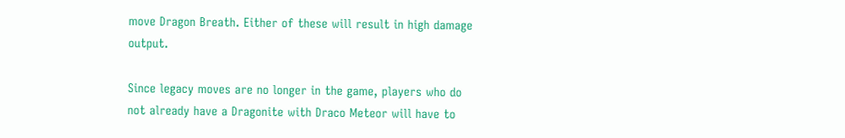move Dragon Breath. Either of these will result in high damage output.

Since legacy moves are no longer in the game, players who do not already have a Dragonite with Draco Meteor will have to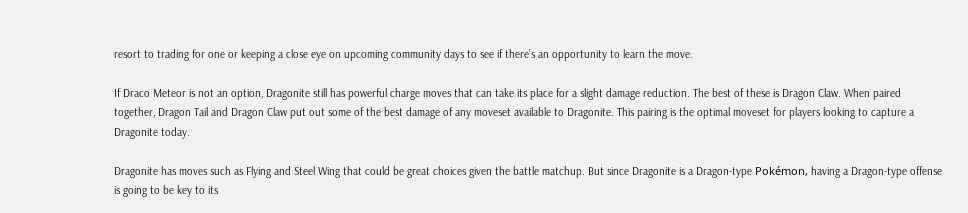resort to trading for one or keeping a close eye on upcoming community days to see if there’s an opportunity to learn the move.

If Draco Meteor is not an option, Dragonite still has powerful charge moves that can take its place for a slight damage reduction. The best of these is Dragon Claw. When paired together, Dragon Tail and Dragon Claw put out some of the best damage of any moveset available to Dragonite. This pairing is the optimal moveset for players looking to capture a Dragonite today.

Dragonite has moves such as Flying and Steel Wing that could be great choices given the battle matchup. But since Dragonite is a Dragon-type Pokémon, having a Dragon-type offense is going to be key to its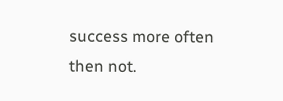success more often then not.